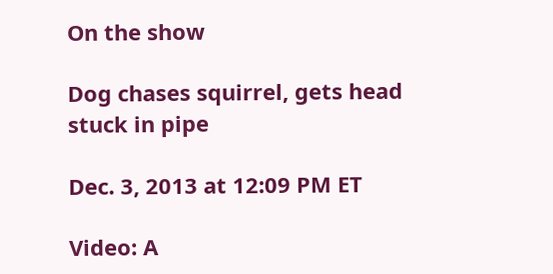On the show

Dog chases squirrel, gets head stuck in pipe

Dec. 3, 2013 at 12:09 PM ET

Video: A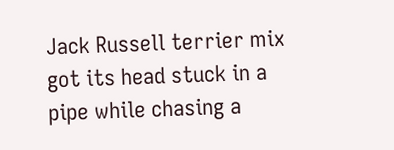Jack Russell terrier mix got its head stuck in a pipe while chasing a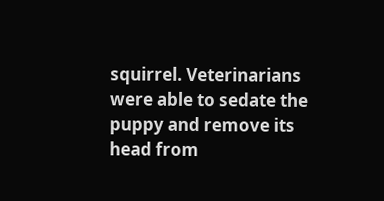squirrel. Veterinarians were able to sedate the puppy and remove its head from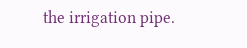the irrigation pipe.